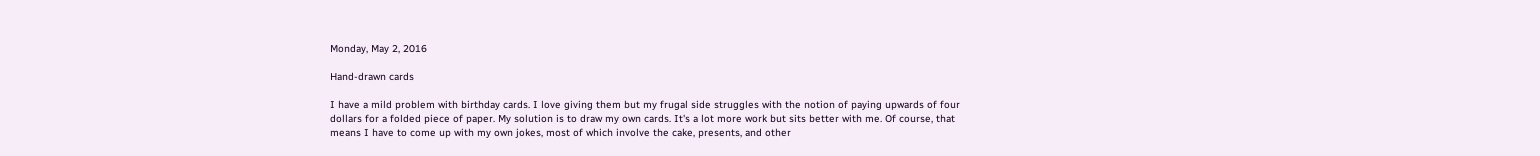Monday, May 2, 2016

Hand-drawn cards

I have a mild problem with birthday cards. I love giving them but my frugal side struggles with the notion of paying upwards of four dollars for a folded piece of paper. My solution is to draw my own cards. It's a lot more work but sits better with me. Of course, that means I have to come up with my own jokes, most of which involve the cake, presents, and other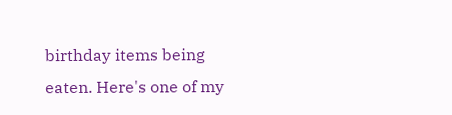birthday items being eaten. Here's one of my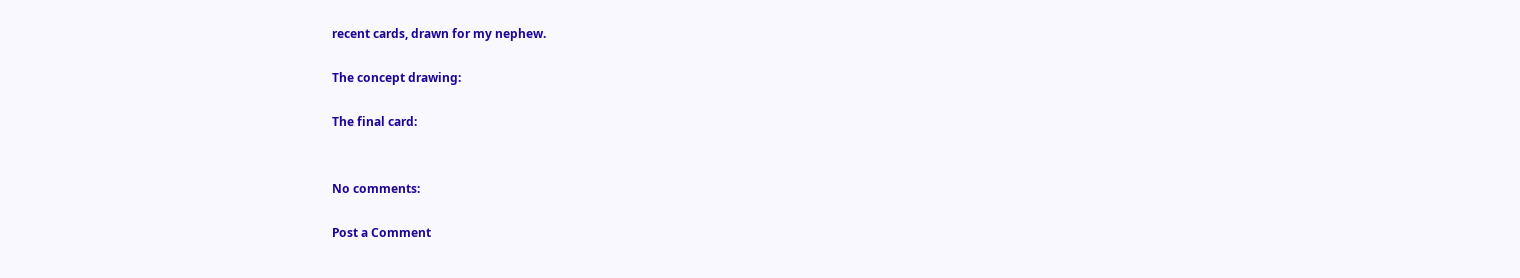recent cards, drawn for my nephew.

The concept drawing:

The final card:


No comments:

Post a Comment